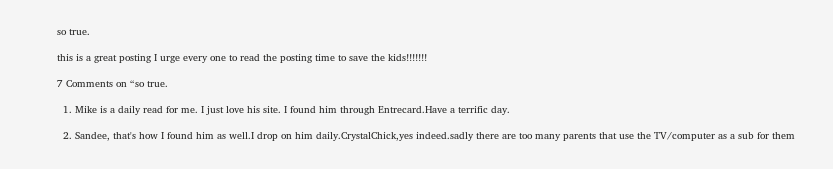so true.

this is a great posting I urge every one to read the posting time to save the kids!!!!!!!

7 Comments on “so true.

  1. Mike is a daily read for me. I just love his site. I found him through Entrecard.Have a terrific day.

  2. Sandee, that's how I found him as well.I drop on him daily.CrystalChick,yes indeed.sadly there are too many parents that use the TV/computer as a sub for them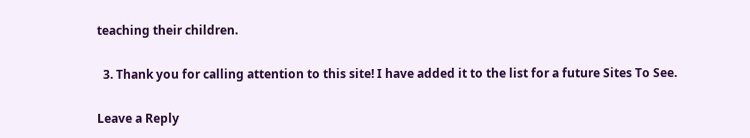teaching their children.

  3. Thank you for calling attention to this site! I have added it to the list for a future Sites To See.

Leave a Reply